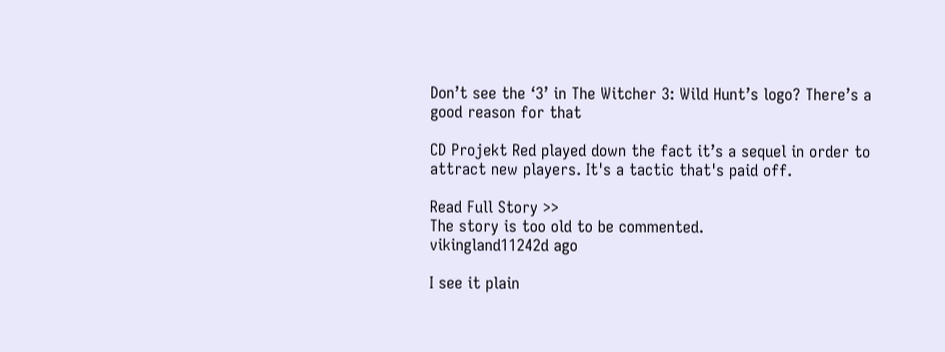Don’t see the ‘3’ in The Witcher 3: Wild Hunt’s logo? There’s a good reason for that

CD Projekt Red played down the fact it’s a sequel in order to attract new players. It's a tactic that's paid off.

Read Full Story >>
The story is too old to be commented.
vikingland11242d ago

I see it plain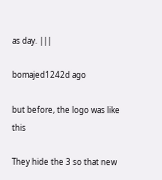as day. |||

bomajed1242d ago

but before, the logo was like this

They hide the 3 so that new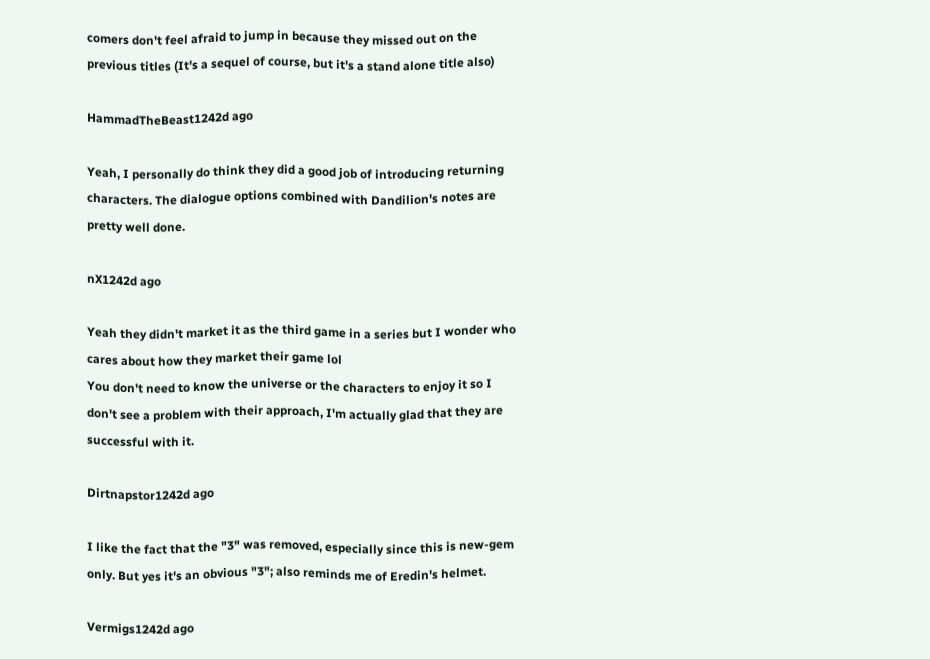comers don't feel afraid to jump in because they missed out on the previous titles (It's a sequel of course, but it's a stand alone title also)

HammadTheBeast1242d ago

Yeah, I personally do think they did a good job of introducing returning characters. The dialogue options combined with Dandilion's notes are pretty well done.

nX1242d ago

Yeah they didn't market it as the third game in a series but I wonder who cares about how they market their game lol
You don't need to know the universe or the characters to enjoy it so I don't see a problem with their approach, I'm actually glad that they are successful with it.

Dirtnapstor1242d ago

I like the fact that the "3" was removed, especially since this is new-gem only. But yes it's an obvious "3"; also reminds me of Eredin's helmet.

Vermigs1242d ago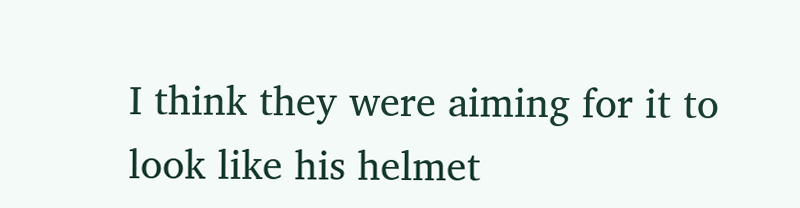I think they were aiming for it to look like his helmet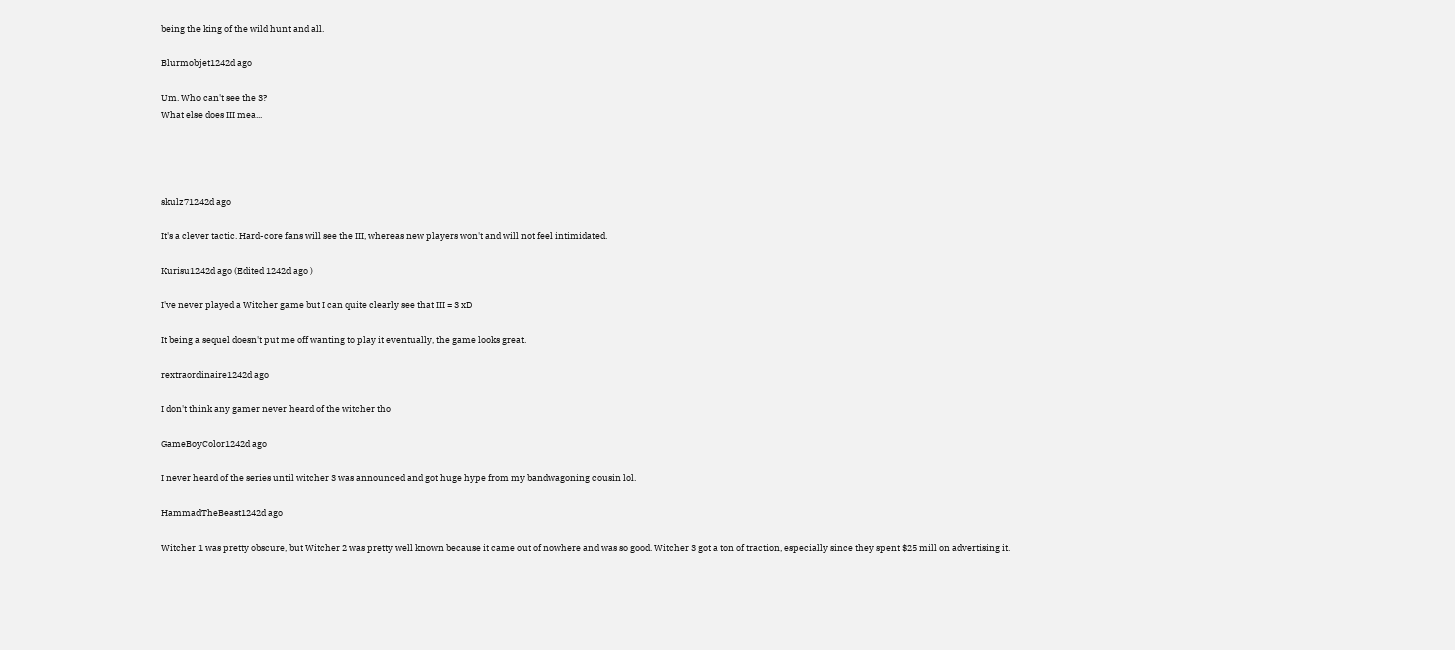being the king of the wild hunt and all.

Blurmobjet1242d ago

Um. Who can't see the 3?
What else does III mea...




skulz71242d ago

It's a clever tactic. Hard-core fans will see the III, whereas new players won't and will not feel intimidated.

Kurisu1242d ago (Edited 1242d ago )

I've never played a Witcher game but I can quite clearly see that III = 3 xD

It being a sequel doesn't put me off wanting to play it eventually, the game looks great.

rextraordinaire1242d ago

I don't think any gamer never heard of the witcher tho

GameBoyColor1242d ago

I never heard of the series until witcher 3 was announced and got huge hype from my bandwagoning cousin lol.

HammadTheBeast1242d ago

Witcher 1 was pretty obscure, but Witcher 2 was pretty well known because it came out of nowhere and was so good. Witcher 3 got a ton of traction, especially since they spent $25 mill on advertising it.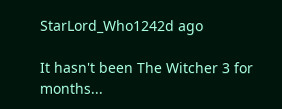StarLord_Who1242d ago

It hasn't been The Witcher 3 for months...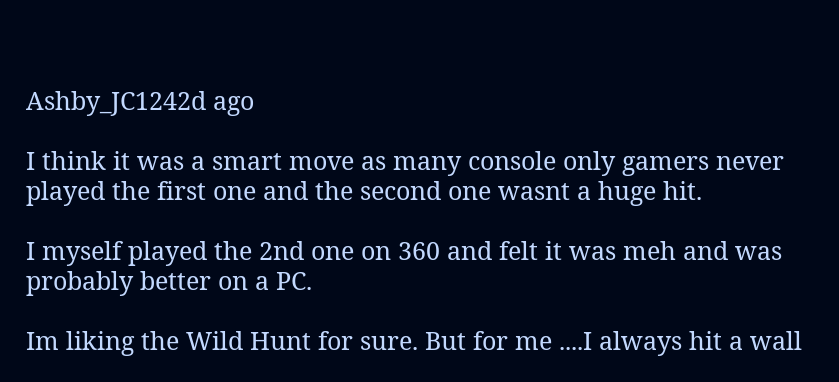Ashby_JC1242d ago

I think it was a smart move as many console only gamers never played the first one and the second one wasnt a huge hit.

I myself played the 2nd one on 360 and felt it was meh and was probably better on a PC.

Im liking the Wild Hunt for sure. But for me ....I always hit a wall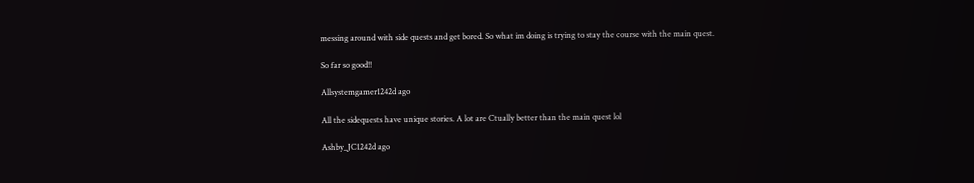messing around with side quests and get bored. So what im doing is trying to stay the course with the main quest.

So far so good!!

Allsystemgamer1242d ago

All the sidequests have unique stories. A lot are Ctually better than the main quest lol

Ashby_JC1242d ago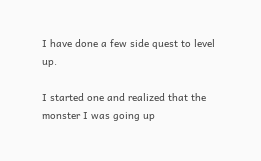I have done a few side quest to level up.

I started one and realized that the monster I was going up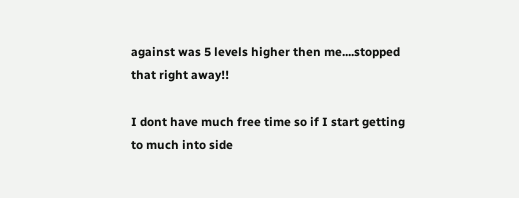against was 5 levels higher then me....stopped that right away!!

I dont have much free time so if I start getting to much into side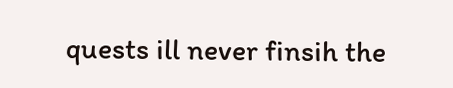quests ill never finsih the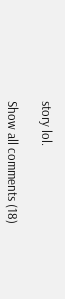story lol.

Show all comments (18)